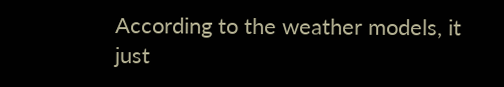According to the weather models, it just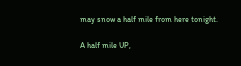may snow a half mile from here tonight.

A half mile UP,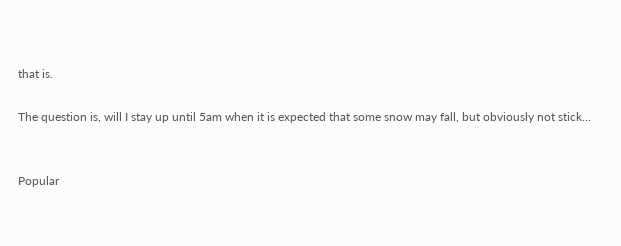that is.

The question is, will I stay up until 5am when it is expected that some snow may fall, but obviously not stick...


Popular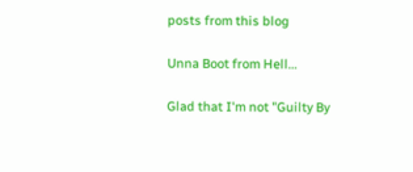posts from this blog

Unna Boot from Hell...

Glad that I'm not "Guilty By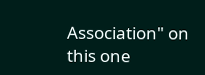Association" on this one